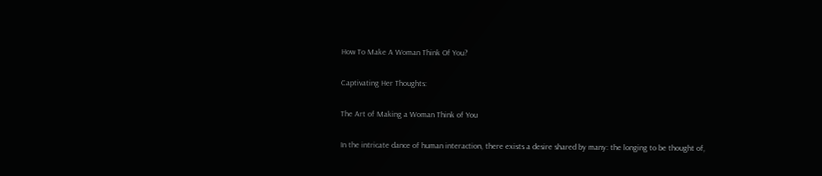How To Make A Woman Think Of You?

Captivating Her Thoughts:

The Art of Making a Woman Think of You

In the intricate dance of human interaction, there exists a desire shared by many: the longing to be thought of,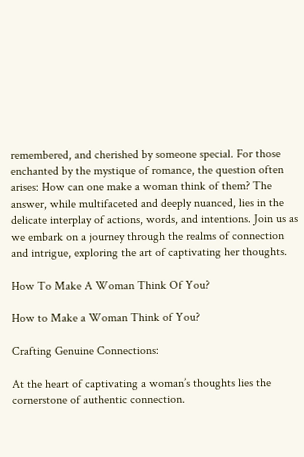remembered, and cherished by someone special. For those enchanted by the mystique of romance, the question often arises: How can one make a woman think of them? The answer, while multifaceted and deeply nuanced, lies in the delicate interplay of actions, words, and intentions. Join us as we embark on a journey through the realms of connection and intrigue, exploring the art of captivating her thoughts.

How To Make A Woman Think Of You?

How to Make a Woman Think of You?

Crafting Genuine Connections:

At the heart of captivating a woman’s thoughts lies the cornerstone of authentic connection.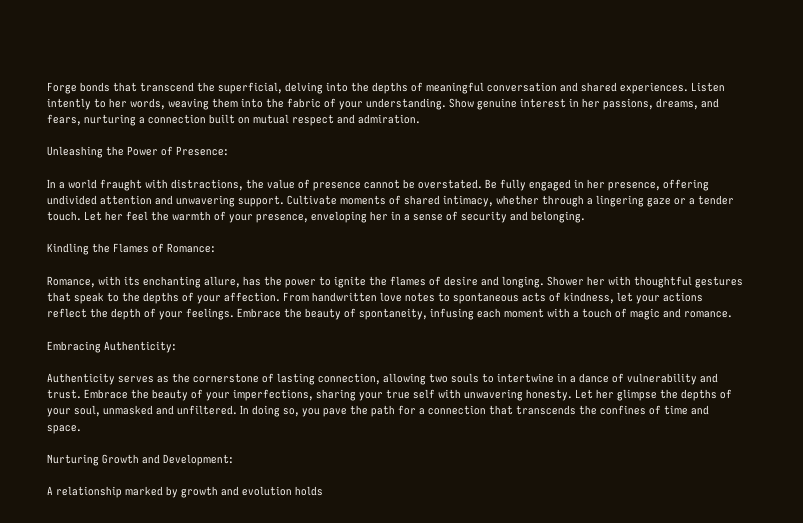Forge bonds that transcend the superficial, delving into the depths of meaningful conversation and shared experiences. Listen intently to her words, weaving them into the fabric of your understanding. Show genuine interest in her passions, dreams, and fears, nurturing a connection built on mutual respect and admiration.

Unleashing the Power of Presence:

In a world fraught with distractions, the value of presence cannot be overstated. Be fully engaged in her presence, offering undivided attention and unwavering support. Cultivate moments of shared intimacy, whether through a lingering gaze or a tender touch. Let her feel the warmth of your presence, enveloping her in a sense of security and belonging.

Kindling the Flames of Romance:

Romance, with its enchanting allure, has the power to ignite the flames of desire and longing. Shower her with thoughtful gestures that speak to the depths of your affection. From handwritten love notes to spontaneous acts of kindness, let your actions reflect the depth of your feelings. Embrace the beauty of spontaneity, infusing each moment with a touch of magic and romance.

Embracing Authenticity:

Authenticity serves as the cornerstone of lasting connection, allowing two souls to intertwine in a dance of vulnerability and trust. Embrace the beauty of your imperfections, sharing your true self with unwavering honesty. Let her glimpse the depths of your soul, unmasked and unfiltered. In doing so, you pave the path for a connection that transcends the confines of time and space.

Nurturing Growth and Development:

A relationship marked by growth and evolution holds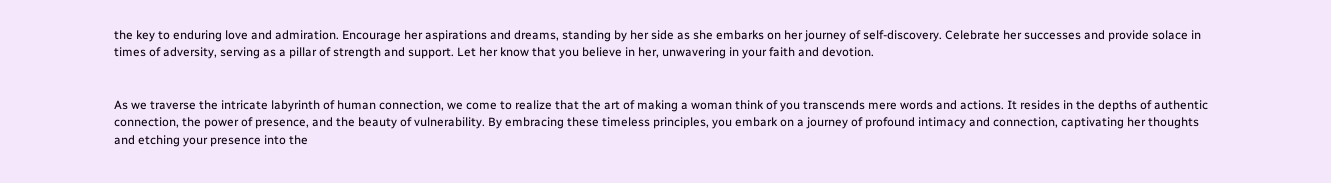the key to enduring love and admiration. Encourage her aspirations and dreams, standing by her side as she embarks on her journey of self-discovery. Celebrate her successes and provide solace in times of adversity, serving as a pillar of strength and support. Let her know that you believe in her, unwavering in your faith and devotion.


As we traverse the intricate labyrinth of human connection, we come to realize that the art of making a woman think of you transcends mere words and actions. It resides in the depths of authentic connection, the power of presence, and the beauty of vulnerability. By embracing these timeless principles, you embark on a journey of profound intimacy and connection, captivating her thoughts and etching your presence into the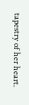tapestry of her heart.